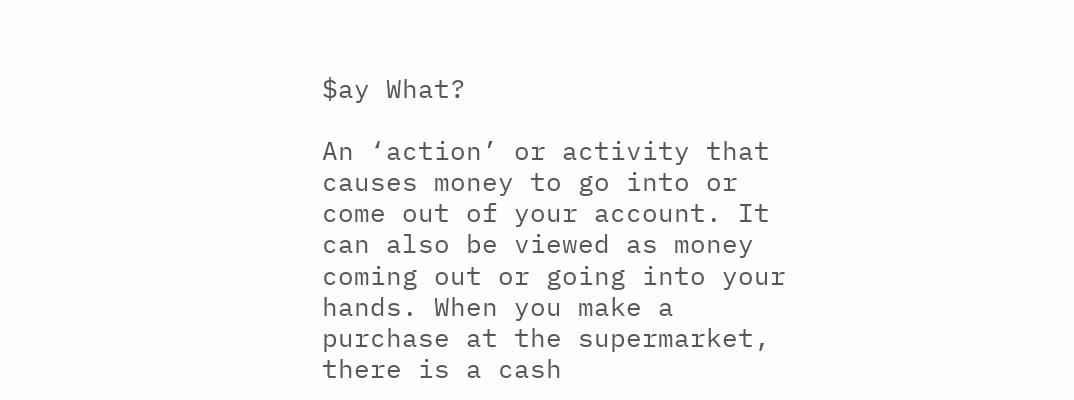$ay What?

An ‘action’ or activity that causes money to go into or come out of your account. It can also be viewed as money coming out or going into your hands. When you make a purchase at the supermarket, there is a cash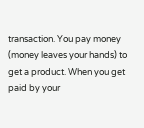transaction. You pay money (money leaves your hands) to get a product. When you get paid by your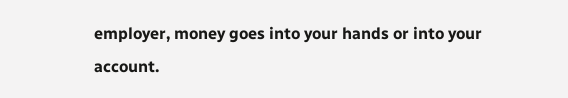employer, money goes into your hands or into your account.